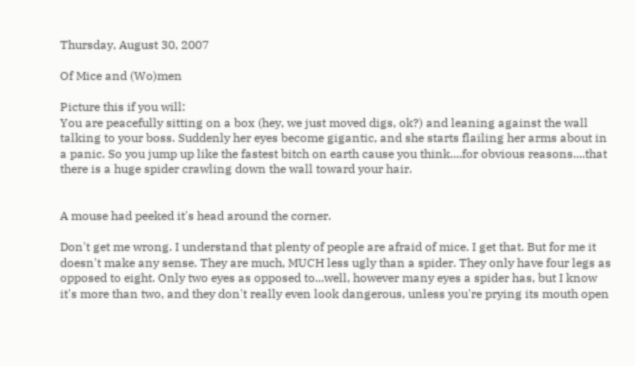Thursday, August 30, 2007

Of Mice and (Wo)men

Picture this if you will:
You are peacefully sitting on a box (hey, we just moved digs, ok?) and leaning against the wall talking to your boss. Suddenly her eyes become gigantic, and she starts flailing her arms about in a panic. So you jump up like the fastest bitch on earth cause you think....for obvious reasons....that there is a huge spider crawling down the wall toward your hair.


A mouse had peeked it's head around the corner.

Don't get me wrong. I understand that plenty of people are afraid of mice. I get that. But for me it doesn't make any sense. They are much, MUCH less ugly than a spider. They only have four legs as opposed to eight. Only two eyes as opposed to...well, however many eyes a spider has, but I know it's more than two, and they don't really even look dangerous, unless you're prying its mouth open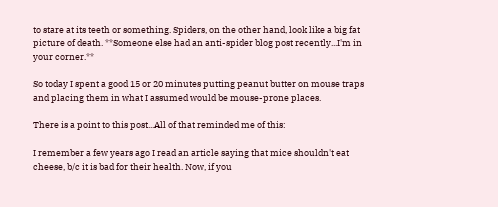to stare at its teeth or something. Spiders, on the other hand, look like a big fat picture of death. **Someone else had an anti-spider blog post recently...I'm in your corner.**

So today I spent a good 15 or 20 minutes putting peanut butter on mouse traps and placing them in what I assumed would be mouse-prone places.

There is a point to this post...All of that reminded me of this:

I remember a few years ago I read an article saying that mice shouldn't eat cheese, b/c it is bad for their health. Now, if you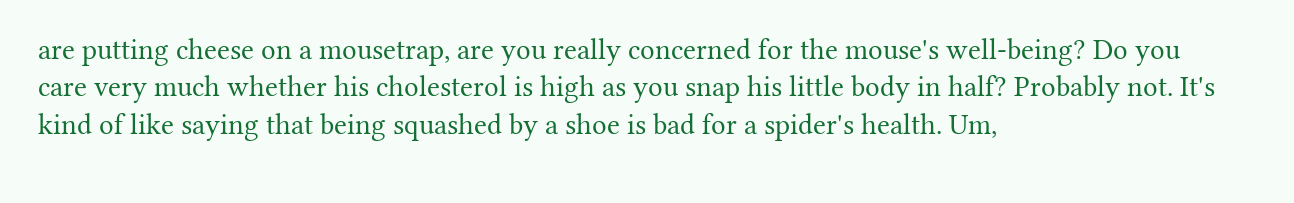are putting cheese on a mousetrap, are you really concerned for the mouse's well-being? Do you care very much whether his cholesterol is high as you snap his little body in half? Probably not. It's kind of like saying that being squashed by a shoe is bad for a spider's health. Um,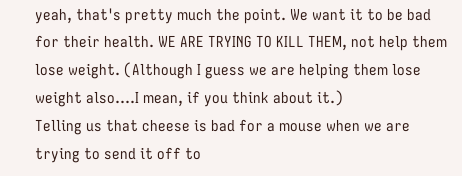yeah, that's pretty much the point. We want it to be bad for their health. WE ARE TRYING TO KILL THEM, not help them lose weight. (Although I guess we are helping them lose weight also....I mean, if you think about it.)
Telling us that cheese is bad for a mouse when we are trying to send it off to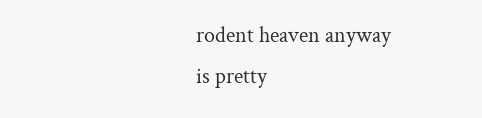rodent heaven anyway is pretty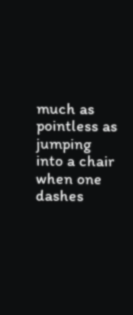much as pointless as jumping into a chair when one dashes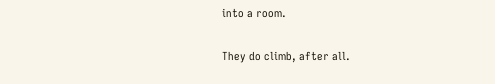into a room.

They do climb, after all.